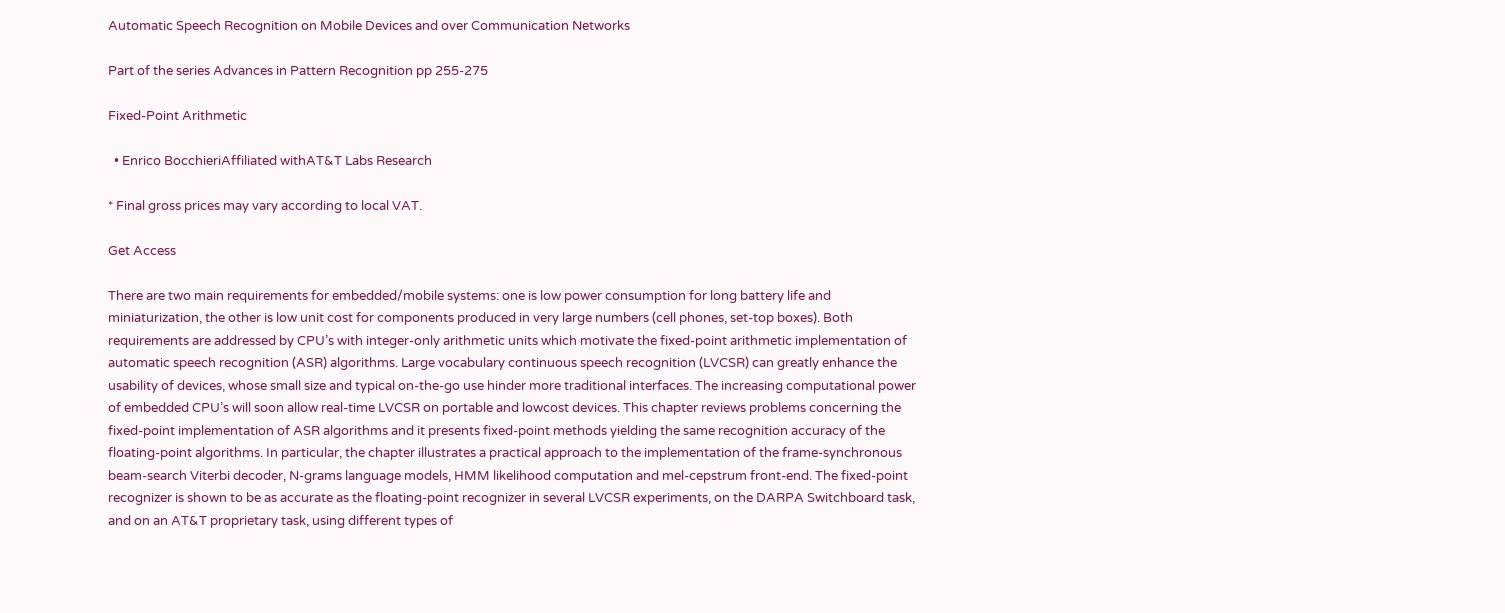Automatic Speech Recognition on Mobile Devices and over Communication Networks

Part of the series Advances in Pattern Recognition pp 255-275

Fixed-Point Arithmetic

  • Enrico BocchieriAffiliated withAT&T Labs Research

* Final gross prices may vary according to local VAT.

Get Access

There are two main requirements for embedded/mobile systems: one is low power consumption for long battery life and miniaturization, the other is low unit cost for components produced in very large numbers (cell phones, set-top boxes). Both requirements are addressed by CPU’s with integer-only arithmetic units which motivate the fixed-point arithmetic implementation of automatic speech recognition (ASR) algorithms. Large vocabulary continuous speech recognition (LVCSR) can greatly enhance the usability of devices, whose small size and typical on-the-go use hinder more traditional interfaces. The increasing computational power of embedded CPU’s will soon allow real-time LVCSR on portable and lowcost devices. This chapter reviews problems concerning the fixed-point implementation of ASR algorithms and it presents fixed-point methods yielding the same recognition accuracy of the floating-point algorithms. In particular, the chapter illustrates a practical approach to the implementation of the frame-synchronous beam-search Viterbi decoder, N-grams language models, HMM likelihood computation and mel-cepstrum front-end. The fixed-point recognizer is shown to be as accurate as the floating-point recognizer in several LVCSR experiments, on the DARPA Switchboard task, and on an AT&T proprietary task, using different types of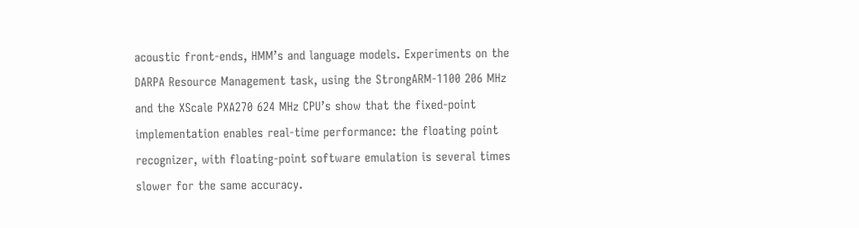acoustic front-ends, HMM’s and language models. Experiments on the DARPA Resource Management task, using the StrongARM-1100 206 MHz and the XScale PXA270 624 MHz CPU’s show that the fixed-point implementation enables real-time performance: the floating point recognizer, with floating-point software emulation is several times slower for the same accuracy.